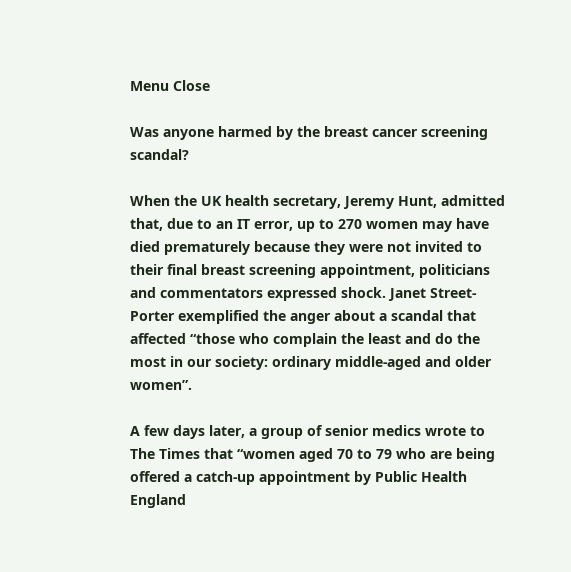Menu Close

Was anyone harmed by the breast cancer screening scandal?

When the UK health secretary, Jeremy Hunt, admitted that, due to an IT error, up to 270 women may have died prematurely because they were not invited to their final breast screening appointment, politicians and commentators expressed shock. Janet Street-Porter exemplified the anger about a scandal that affected “those who complain the least and do the most in our society: ordinary middle-aged and older women”.

A few days later, a group of senior medics wrote to The Times that “women aged 70 to 79 who are being offered a catch-up appointment by Public Health England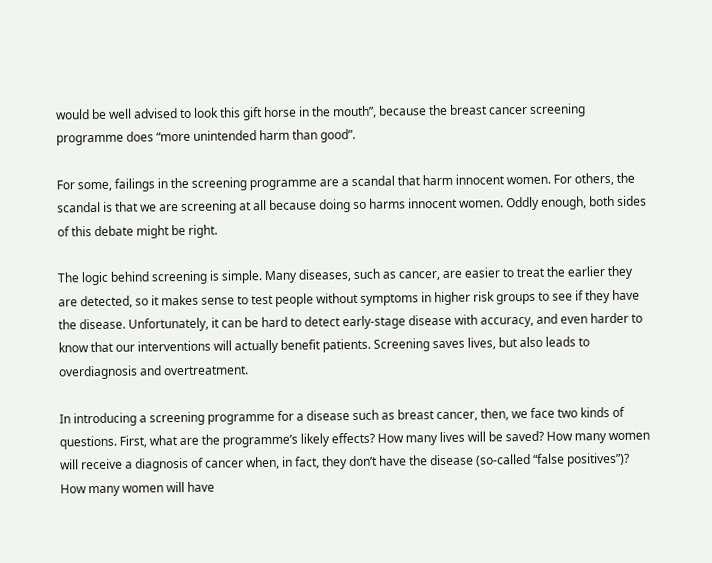would be well advised to look this gift horse in the mouth”, because the breast cancer screening programme does “more unintended harm than good”.

For some, failings in the screening programme are a scandal that harm innocent women. For others, the scandal is that we are screening at all because doing so harms innocent women. Oddly enough, both sides of this debate might be right.

The logic behind screening is simple. Many diseases, such as cancer, are easier to treat the earlier they are detected, so it makes sense to test people without symptoms in higher risk groups to see if they have the disease. Unfortunately, it can be hard to detect early-stage disease with accuracy, and even harder to know that our interventions will actually benefit patients. Screening saves lives, but also leads to overdiagnosis and overtreatment.

In introducing a screening programme for a disease such as breast cancer, then, we face two kinds of questions. First, what are the programme’s likely effects? How many lives will be saved? How many women will receive a diagnosis of cancer when, in fact, they don’t have the disease (so-called “false positives”)? How many women will have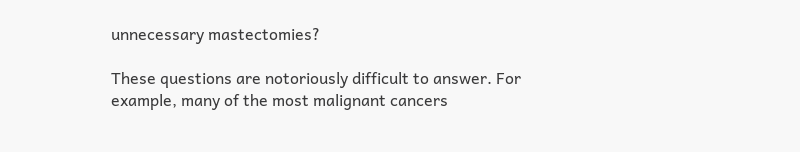unnecessary mastectomies?

These questions are notoriously difficult to answer. For example, many of the most malignant cancers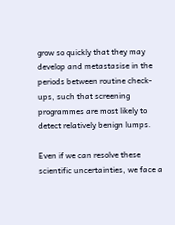grow so quickly that they may develop and metastasise in the periods between routine check-ups, such that screening programmes are most likely to detect relatively benign lumps.

Even if we can resolve these scientific uncertainties, we face a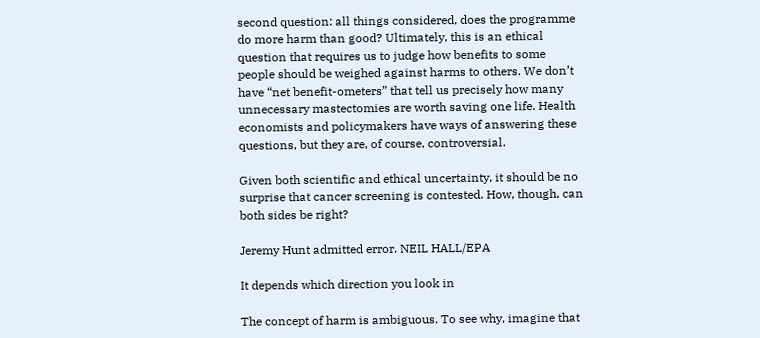second question: all things considered, does the programme do more harm than good? Ultimately, this is an ethical question that requires us to judge how benefits to some people should be weighed against harms to others. We don’t have “net benefit-ometers” that tell us precisely how many unnecessary mastectomies are worth saving one life. Health economists and policymakers have ways of answering these questions, but they are, of course, controversial.

Given both scientific and ethical uncertainty, it should be no surprise that cancer screening is contested. How, though, can both sides be right?

Jeremy Hunt admitted error. NEIL HALL/EPA

It depends which direction you look in

The concept of harm is ambiguous. To see why, imagine that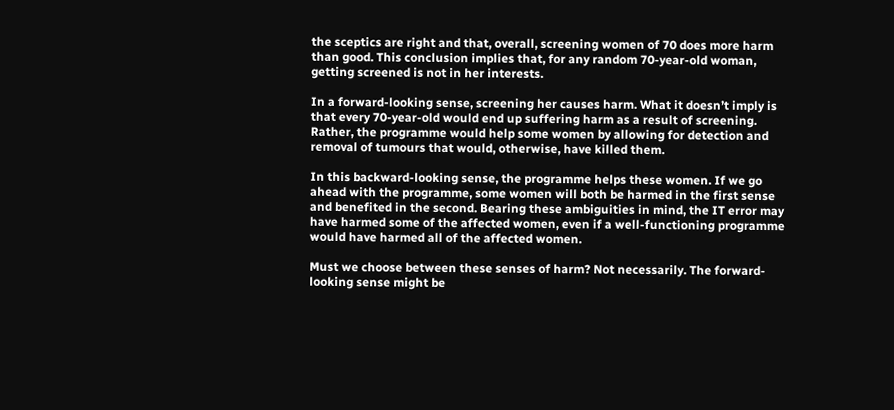the sceptics are right and that, overall, screening women of 70 does more harm than good. This conclusion implies that, for any random 70-year-old woman, getting screened is not in her interests.

In a forward-looking sense, screening her causes harm. What it doesn’t imply is that every 70-year-old would end up suffering harm as a result of screening. Rather, the programme would help some women by allowing for detection and removal of tumours that would, otherwise, have killed them.

In this backward-looking sense, the programme helps these women. If we go ahead with the programme, some women will both be harmed in the first sense and benefited in the second. Bearing these ambiguities in mind, the IT error may have harmed some of the affected women, even if a well-functioning programme would have harmed all of the affected women.

Must we choose between these senses of harm? Not necessarily. The forward-looking sense might be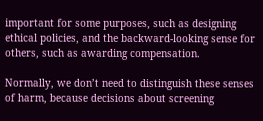important for some purposes, such as designing ethical policies, and the backward-looking sense for others, such as awarding compensation.

Normally, we don’t need to distinguish these senses of harm, because decisions about screening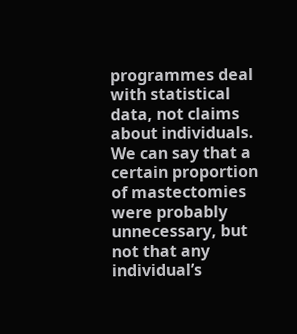programmes deal with statistical data, not claims about individuals. We can say that a certain proportion of mastectomies were probably unnecessary, but not that any individual’s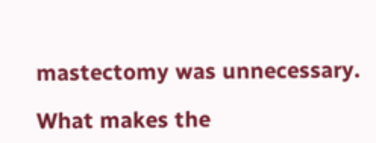mastectomy was unnecessary.

What makes the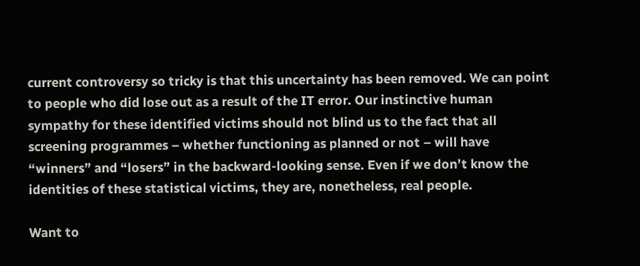current controversy so tricky is that this uncertainty has been removed. We can point to people who did lose out as a result of the IT error. Our instinctive human sympathy for these identified victims should not blind us to the fact that all screening programmes – whether functioning as planned or not – will have “winners” and “losers” in the backward-looking sense. Even if we don’t know the identities of these statistical victims, they are, nonetheless, real people.

Want to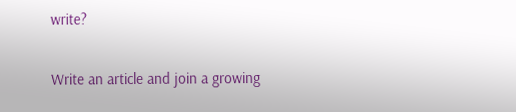write?

Write an article and join a growing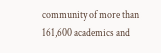community of more than 161,600 academics and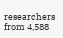researchers from 4,588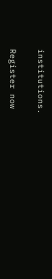institutions.

Register now